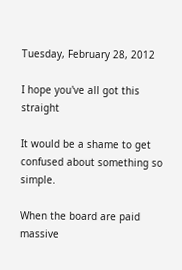Tuesday, February 28, 2012

I hope you've all got this straight

It would be a shame to get confused about something so simple.

When the board are paid massive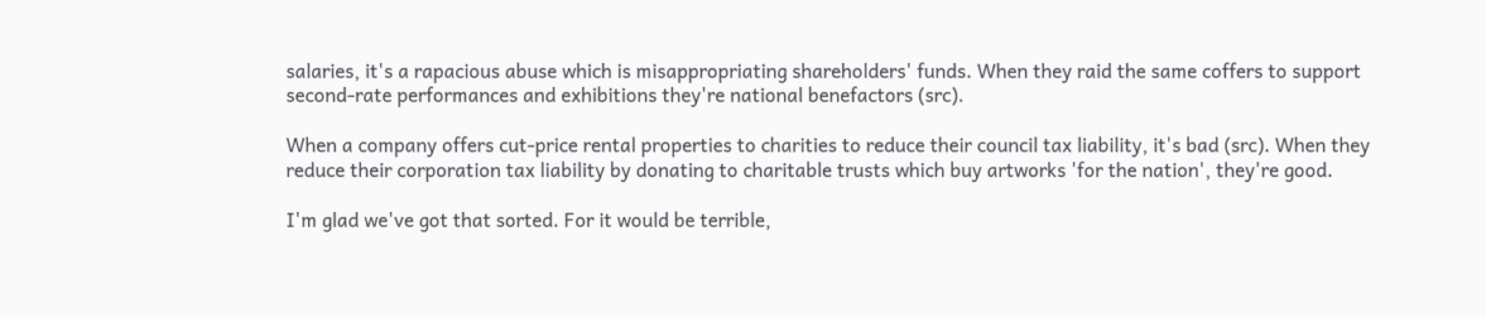salaries, it's a rapacious abuse which is misappropriating shareholders' funds. When they raid the same coffers to support second-rate performances and exhibitions they're national benefactors (src).

When a company offers cut-price rental properties to charities to reduce their council tax liability, it's bad (src). When they reduce their corporation tax liability by donating to charitable trusts which buy artworks 'for the nation', they're good.

I'm glad we've got that sorted. For it would be terrible,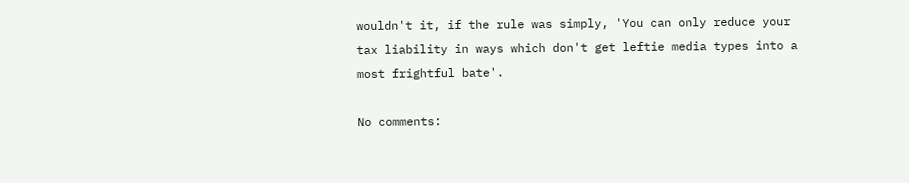wouldn't it, if the rule was simply, 'You can only reduce your tax liability in ways which don't get leftie media types into a most frightful bate'.

No comments: